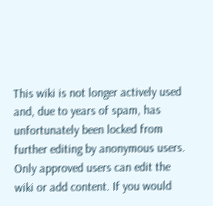This wiki is not longer actively used and, due to years of spam, has unfortunately been locked from further editing by anonymous users. Only approved users can edit the wiki or add content. If you would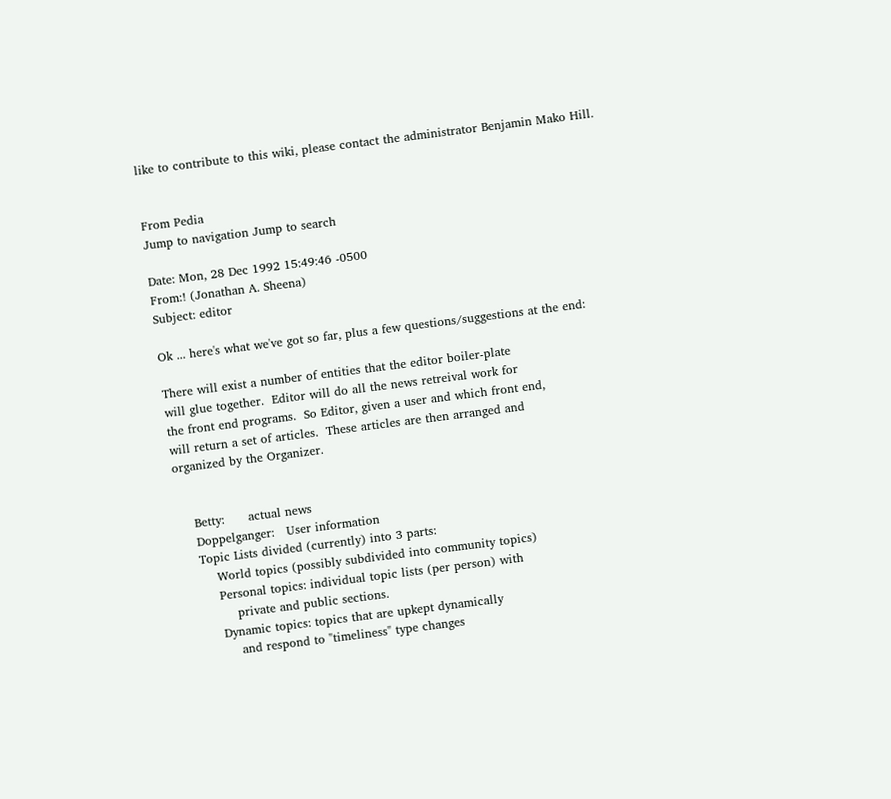like to contribute to this wiki, please contact the administrator Benjamin Mako Hill.


From Pedia
Jump to navigation Jump to search

Date: Mon, 28 Dec 1992 15:49:46 -0500
From:! (Jonathan A. Sheena)
Subject: editor

Ok ... here's what we've got so far, plus a few questions/suggestions at the end:

There will exist a number of entities that the editor boiler-plate
will glue together.  Editor will do all the news retreival work for
the front end programs.  So Editor, given a user and which front end,
will return a set of articles.  These articles are then arranged and
organized by the Organizer.


    Betty:      actual news
    Doppelganger:   User information
    Topic Lists divided (currently) into 3 parts:
        World topics (possibly subdivided into community topics)
        Personal topics: individual topic lists (per person) with
            private and public sections.
        Dynamic topics: topics that are upkept dynamically
            and respond to "timeliness" type changes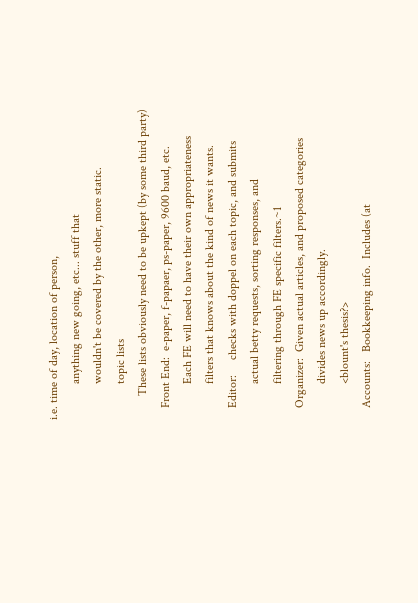i.e. time of day, location of person,
            anything new going, etc... stuff that
            wouldn't be covered by the other, more static.
            topic lists
        These lists obviously need to be upkept (by some third party)
    Front End:  e-paper, f-papaer, ps-paper, 9600 baud, etc.
            Each FE will need to have their own appropriateness
            filters that knows about the kind of news it wants.
    Editor:     checks with doppel on each topic, and submits
            actual betty requests, sorting responses, and
            filtering through FE specific filters.~1
    Organizer:  Given actual articles, and proposed categories
            divides news up accordingly.
            <blount's thesis?>
    Accounts:   Bookkeeping info.  Includes (at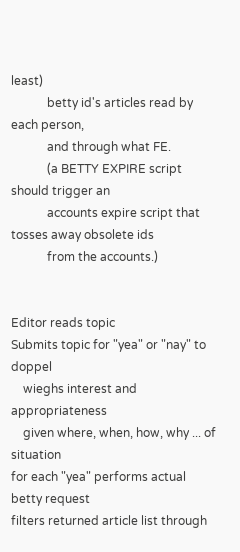least)
            betty id's articles read by each person,
            and through what FE.
            (a BETTY EXPIRE script should trigger an
            accounts expire script that tosses away obsolete ids
            from the accounts.)


Editor reads topic
Submits topic for "yea" or "nay" to doppel
    wieghs interest and appropriateness
    given where, when, how, why ... of situation
for each "yea" performs actual betty request
filters returned article list through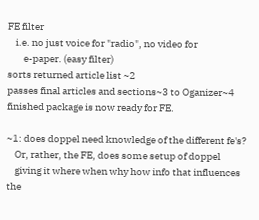FE filter
    i.e. no just voice for "radio", no video for
        e-paper. (easy filter)
sorts returned article list ~2
passes final articles and sections~3 to Oganizer~4
finished package is now ready for FE.

~1: does doppel need knowledge of the different fe's?
    Or, rather, the FE, does some setup of doppel
    giving it where when why how info that influences the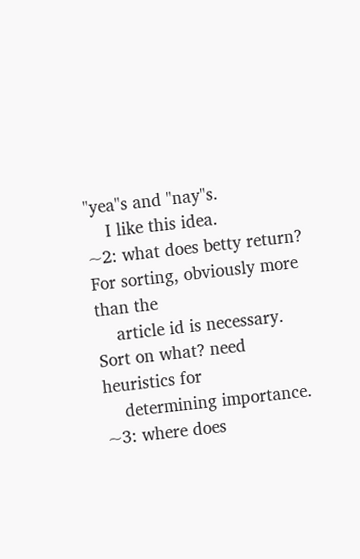"yea"s and "nay"s.
    I like this idea.
~2: what does betty return?  For sorting, obviously more than the
    article id is necessary. Sort on what? need heuristics for
    determining importance.
~3: where does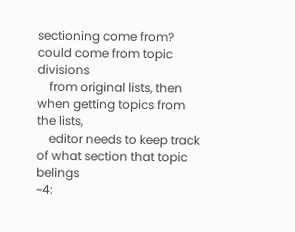sectioning come from? could come from topic divisions
    from original lists, then when getting topics from the lists,
    editor needs to keep track of what section that topic belings
~4: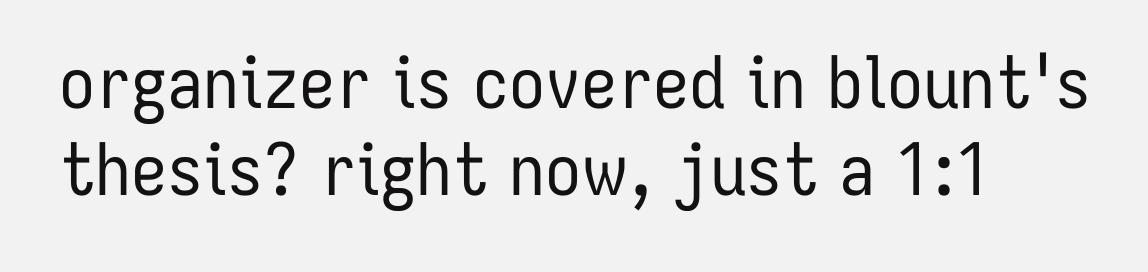organizer is covered in blount's thesis? right now, just a 1:1